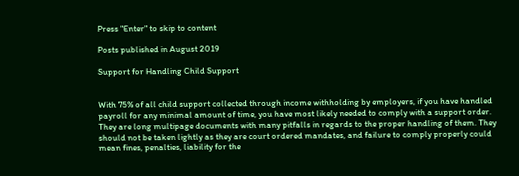Press "Enter" to skip to content

Posts published in August 2019

Support for Handling Child Support


With 75% of all child support collected through income withholding by employers, if you have handled payroll for any minimal amount of time, you have most likely needed to comply with a support order. They are long multipage documents with many pitfalls in regards to the proper handling of them. They should not be taken lightly as they are court ordered mandates, and failure to comply properly could mean fines, penalties, liability for the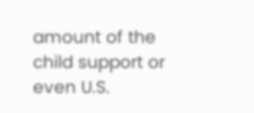amount of the child support or even U.S.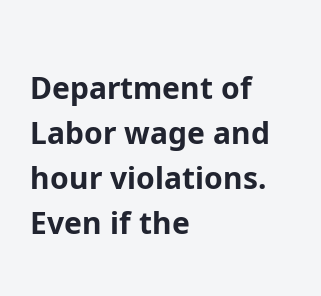Department of Labor wage and hour violations. Even if the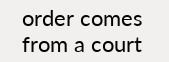order comes from a court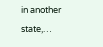in another state,…